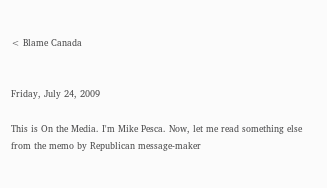< Blame Canada


Friday, July 24, 2009

This is On the Media. I'm Mike Pesca. Now, let me read something else from the memo by Republican message-maker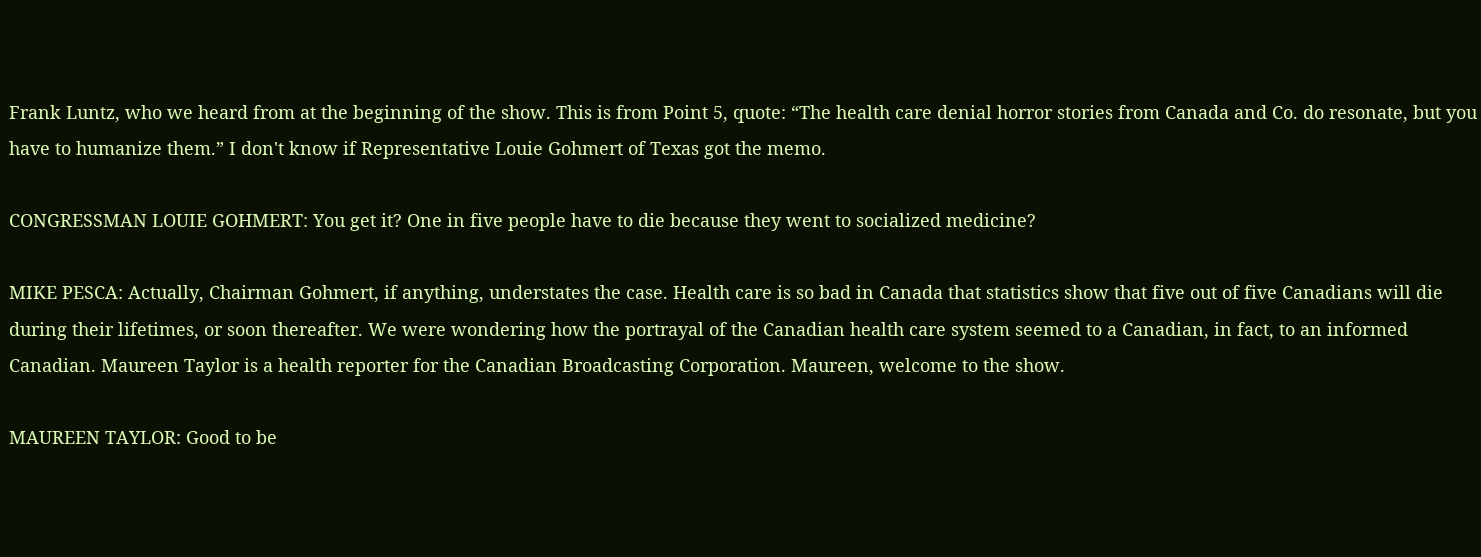Frank Luntz, who we heard from at the beginning of the show. This is from Point 5, quote: “The health care denial horror stories from Canada and Co. do resonate, but you have to humanize them.” I don't know if Representative Louie Gohmert of Texas got the memo.

CONGRESSMAN LOUIE GOHMERT: You get it? One in five people have to die because they went to socialized medicine?

MIKE PESCA: Actually, Chairman Gohmert, if anything, understates the case. Health care is so bad in Canada that statistics show that five out of five Canadians will die during their lifetimes, or soon thereafter. We were wondering how the portrayal of the Canadian health care system seemed to a Canadian, in fact, to an informed Canadian. Maureen Taylor is a health reporter for the Canadian Broadcasting Corporation. Maureen, welcome to the show.

MAUREEN TAYLOR: Good to be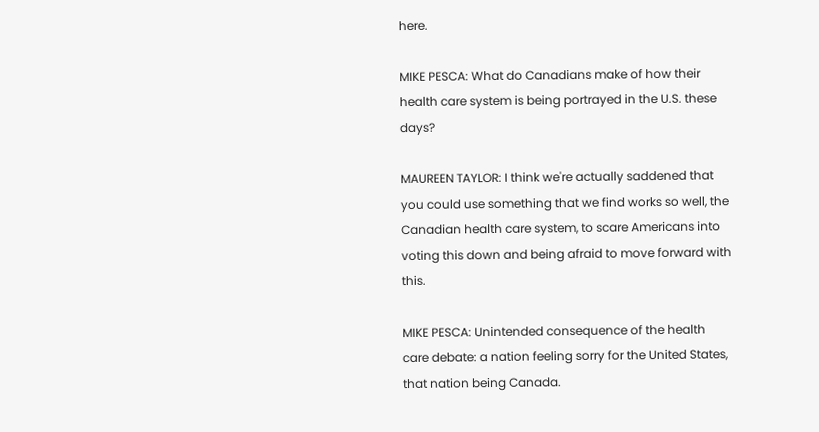here.

MIKE PESCA: What do Canadians make of how their health care system is being portrayed in the U.S. these days?

MAUREEN TAYLOR: I think we're actually saddened that you could use something that we find works so well, the Canadian health care system, to scare Americans into voting this down and being afraid to move forward with this.

MIKE PESCA: Unintended consequence of the health care debate: a nation feeling sorry for the United States, that nation being Canada.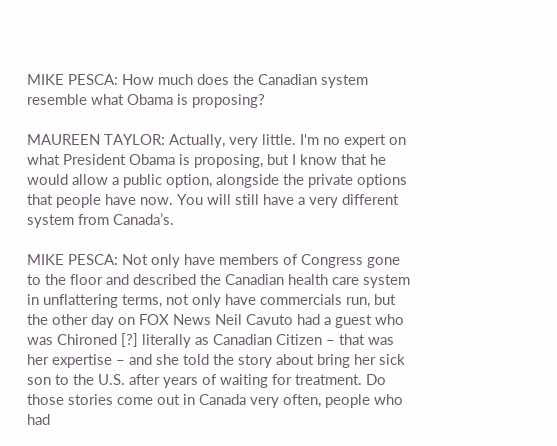MIKE PESCA: How much does the Canadian system resemble what Obama is proposing?

MAUREEN TAYLOR: Actually, very little. I'm no expert on what President Obama is proposing, but I know that he would allow a public option, alongside the private options that people have now. You will still have a very different system from Canada’s.

MIKE PESCA: Not only have members of Congress gone to the floor and described the Canadian health care system in unflattering terms, not only have commercials run, but the other day on FOX News Neil Cavuto had a guest who was Chironed [?] literally as Canadian Citizen – that was her expertise – and she told the story about bring her sick son to the U.S. after years of waiting for treatment. Do those stories come out in Canada very often, people who had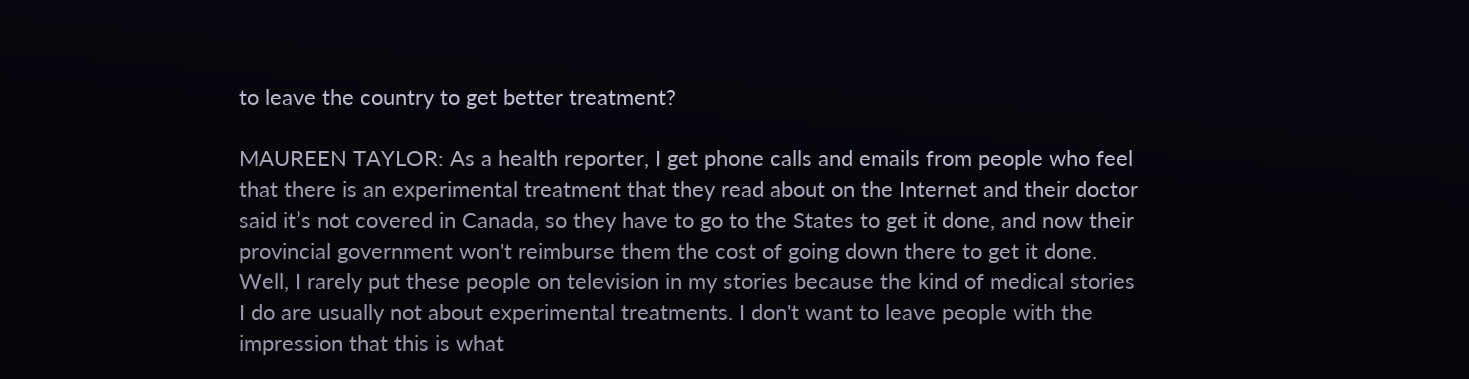to leave the country to get better treatment?

MAUREEN TAYLOR: As a health reporter, I get phone calls and emails from people who feel that there is an experimental treatment that they read about on the Internet and their doctor said it’s not covered in Canada, so they have to go to the States to get it done, and now their provincial government won't reimburse them the cost of going down there to get it done. Well, I rarely put these people on television in my stories because the kind of medical stories I do are usually not about experimental treatments. I don't want to leave people with the impression that this is what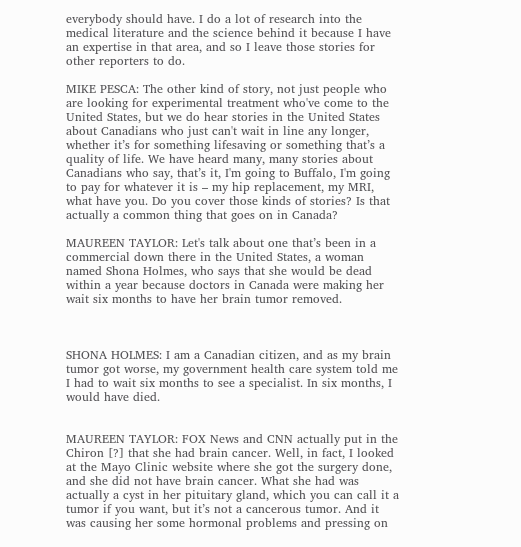everybody should have. I do a lot of research into the medical literature and the science behind it because I have an expertise in that area, and so I leave those stories for other reporters to do.

MIKE PESCA: The other kind of story, not just people who are looking for experimental treatment who've come to the United States, but we do hear stories in the United States about Canadians who just can't wait in line any longer, whether it’s for something lifesaving or something that’s a quality of life. We have heard many, many stories about Canadians who say, that’s it, I'm going to Buffalo, I'm going to pay for whatever it is – my hip replacement, my MRI, what have you. Do you cover those kinds of stories? Is that actually a common thing that goes on in Canada?

MAUREEN TAYLOR: Let's talk about one that’s been in a commercial down there in the United States, a woman named Shona Holmes, who says that she would be dead within a year because doctors in Canada were making her wait six months to have her brain tumor removed.



SHONA HOLMES: I am a Canadian citizen, and as my brain tumor got worse, my government health care system told me I had to wait six months to see a specialist. In six months, I would have died.


MAUREEN TAYLOR: FOX News and CNN actually put in the Chiron [?] that she had brain cancer. Well, in fact, I looked at the Mayo Clinic website where she got the surgery done, and she did not have brain cancer. What she had was actually a cyst in her pituitary gland, which you can call it a tumor if you want, but it’s not a cancerous tumor. And it was causing her some hormonal problems and pressing on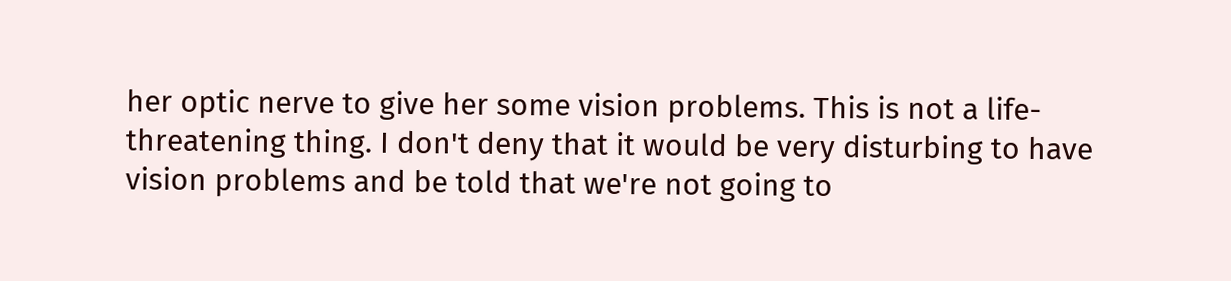her optic nerve to give her some vision problems. This is not a life-threatening thing. I don't deny that it would be very disturbing to have vision problems and be told that we're not going to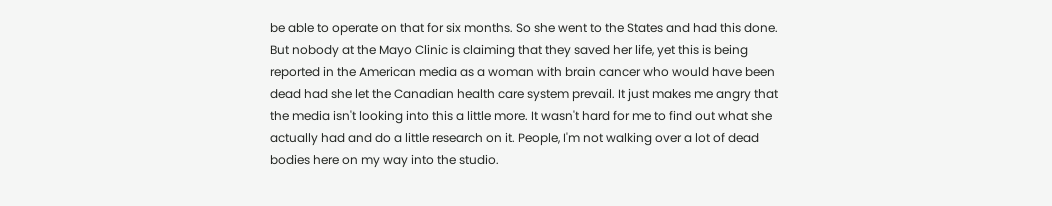be able to operate on that for six months. So she went to the States and had this done. But nobody at the Mayo Clinic is claiming that they saved her life, yet this is being reported in the American media as a woman with brain cancer who would have been dead had she let the Canadian health care system prevail. It just makes me angry that the media isn't looking into this a little more. It wasn't hard for me to find out what she actually had and do a little research on it. People, I'm not walking over a lot of dead bodies here on my way into the studio.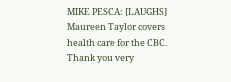MIKE PESCA: [LAUGHS] Maureen Taylor covers health care for the CBC. Thank you very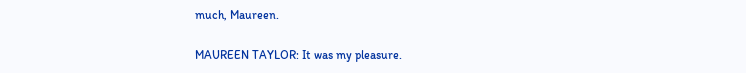much, Maureen.

MAUREEN TAYLOR: It was my pleasure.